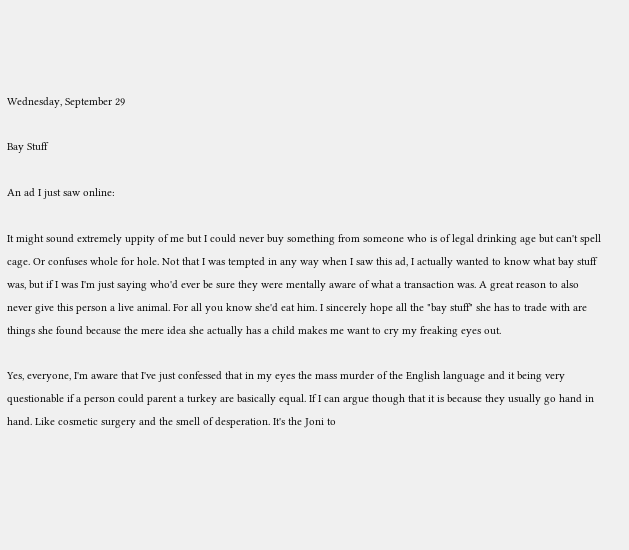Wednesday, September 29

Bay Stuff

An ad I just saw online:

It might sound extremely uppity of me but I could never buy something from someone who is of legal drinking age but can't spell cage. Or confuses whole for hole. Not that I was tempted in any way when I saw this ad, I actually wanted to know what bay stuff was, but if I was I'm just saying who'd ever be sure they were mentally aware of what a transaction was. A great reason to also never give this person a live animal. For all you know she'd eat him. I sincerely hope all the "bay stuff" she has to trade with are things she found because the mere idea she actually has a child makes me want to cry my freaking eyes out.

Yes, everyone, I'm aware that I've just confessed that in my eyes the mass murder of the English language and it being very questionable if a person could parent a turkey are basically equal. If I can argue though that it is because they usually go hand in hand. Like cosmetic surgery and the smell of desperation. It's the Joni to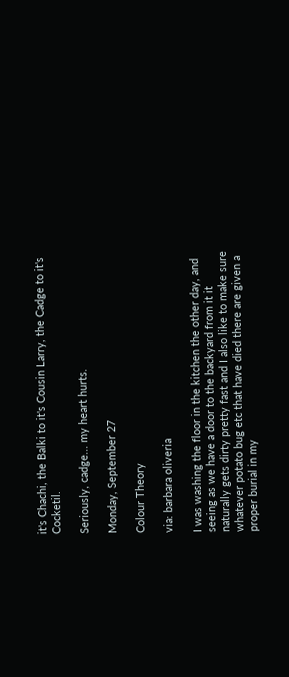it's Chachi, the Balki to it's Cousin Larry, the Cadge to it's Cocketil.

Seriously, cadge... my heart hurts.

Monday, September 27

Colour Theory

via: barbara oliveria

I was washing the floor in the kitchen the other day, and seeing as we have a door to the backyard from it it naturally gets dirty pretty fast and I also like to make sure whatever potato bug etc that have died there are given a proper burial in my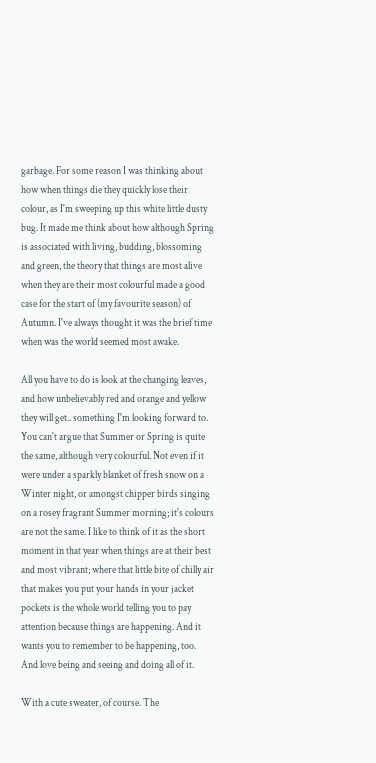garbage. For some reason I was thinking about how when things die they quickly lose their colour, as I'm sweeping up this white little dusty bug. It made me think about how although Spring is associated with living, budding, blossoming and green, the theory that things are most alive when they are their most colourful made a good case for the start of (my favourite season) of Autumn. I've always thought it was the brief time when was the world seemed most awake.

All you have to do is look at the changing leaves, and how unbelievably red and orange and yellow they will get.. something I'm looking forward to. You can't argue that Summer or Spring is quite the same, although very colourful. Not even if it were under a sparkly blanket of fresh snow on a Winter night, or amongst chipper birds singing on a rosey fragrant Summer morning; it's colours are not the same. I like to think of it as the short moment in that year when things are at their best and most vibrant; where that little bite of chilly air that makes you put your hands in your jacket pockets is the whole world telling you to pay attention because things are happening. And it wants you to remember to be happening, too. And love being and seeing and doing all of it.

With a cute sweater, of course. The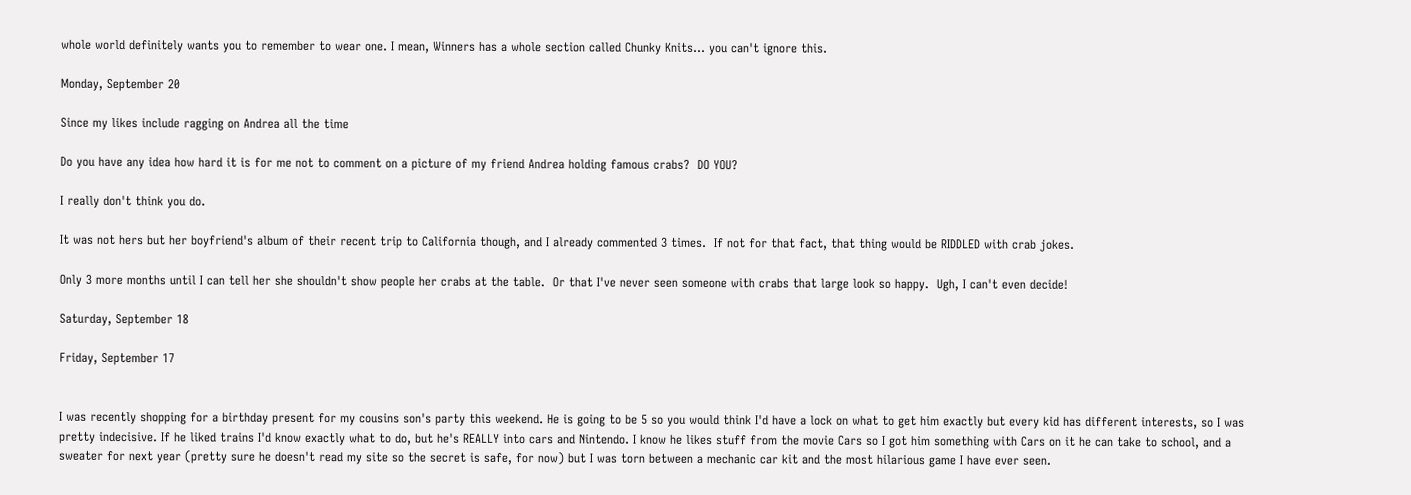whole world definitely wants you to remember to wear one. I mean, Winners has a whole section called Chunky Knits... you can't ignore this.

Monday, September 20

Since my likes include ragging on Andrea all the time

Do you have any idea how hard it is for me not to comment on a picture of my friend Andrea holding famous crabs?  DO YOU?

I really don't think you do.

It was not hers but her boyfriend's album of their recent trip to California though, and I already commented 3 times.  If not for that fact, that thing would be RIDDLED with crab jokes.

Only 3 more months until I can tell her she shouldn't show people her crabs at the table.  Or that I've never seen someone with crabs that large look so happy.  Ugh, I can't even decide!

Saturday, September 18

Friday, September 17


I was recently shopping for a birthday present for my cousins son's party this weekend. He is going to be 5 so you would think I'd have a lock on what to get him exactly but every kid has different interests, so I was pretty indecisive. If he liked trains I'd know exactly what to do, but he's REALLY into cars and Nintendo. I know he likes stuff from the movie Cars so I got him something with Cars on it he can take to school, and a sweater for next year (pretty sure he doesn't read my site so the secret is safe, for now) but I was torn between a mechanic car kit and the most hilarious game I have ever seen.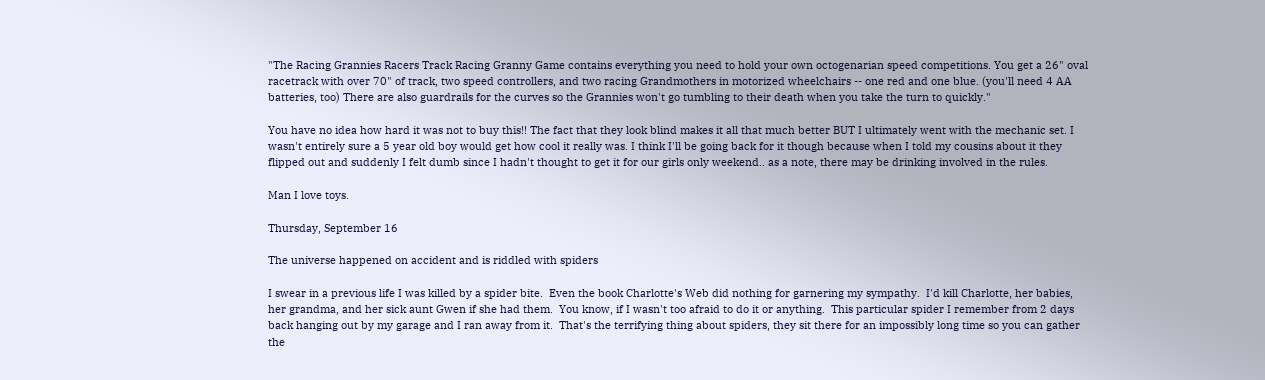"The Racing Grannies Racers Track Racing Granny Game contains everything you need to hold your own octogenarian speed competitions. You get a 26" oval racetrack with over 70" of track, two speed controllers, and two racing Grandmothers in motorized wheelchairs -- one red and one blue. (you'll need 4 AA batteries, too) There are also guardrails for the curves so the Grannies won't go tumbling to their death when you take the turn to quickly."

You have no idea how hard it was not to buy this!! The fact that they look blind makes it all that much better BUT I ultimately went with the mechanic set. I wasn't entirely sure a 5 year old boy would get how cool it really was. I think I'll be going back for it though because when I told my cousins about it they flipped out and suddenly I felt dumb since I hadn't thought to get it for our girls only weekend.. as a note, there may be drinking involved in the rules.

Man I love toys.

Thursday, September 16

The universe happened on accident and is riddled with spiders

I swear in a previous life I was killed by a spider bite.  Even the book Charlotte's Web did nothing for garnering my sympathy.  I'd kill Charlotte, her babies, her grandma, and her sick aunt Gwen if she had them.  You know, if I wasn't too afraid to do it or anything.  This particular spider I remember from 2 days back hanging out by my garage and I ran away from it.  That's the terrifying thing about spiders, they sit there for an impossibly long time so you can gather the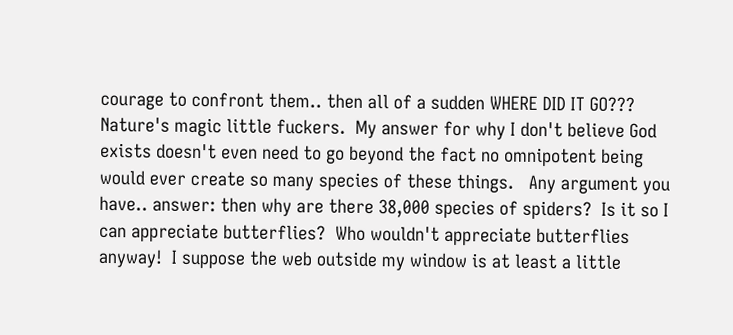courage to confront them.. then all of a sudden WHERE DID IT GO???   Nature's magic little fuckers.  My answer for why I don't believe God exists doesn't even need to go beyond the fact no omnipotent being would ever create so many species of these things.   Any argument you have.. answer: then why are there 38,000 species of spiders?  Is it so I can appreciate butterflies?  Who wouldn't appreciate butterflies anyway!  I suppose the web outside my window is at least a little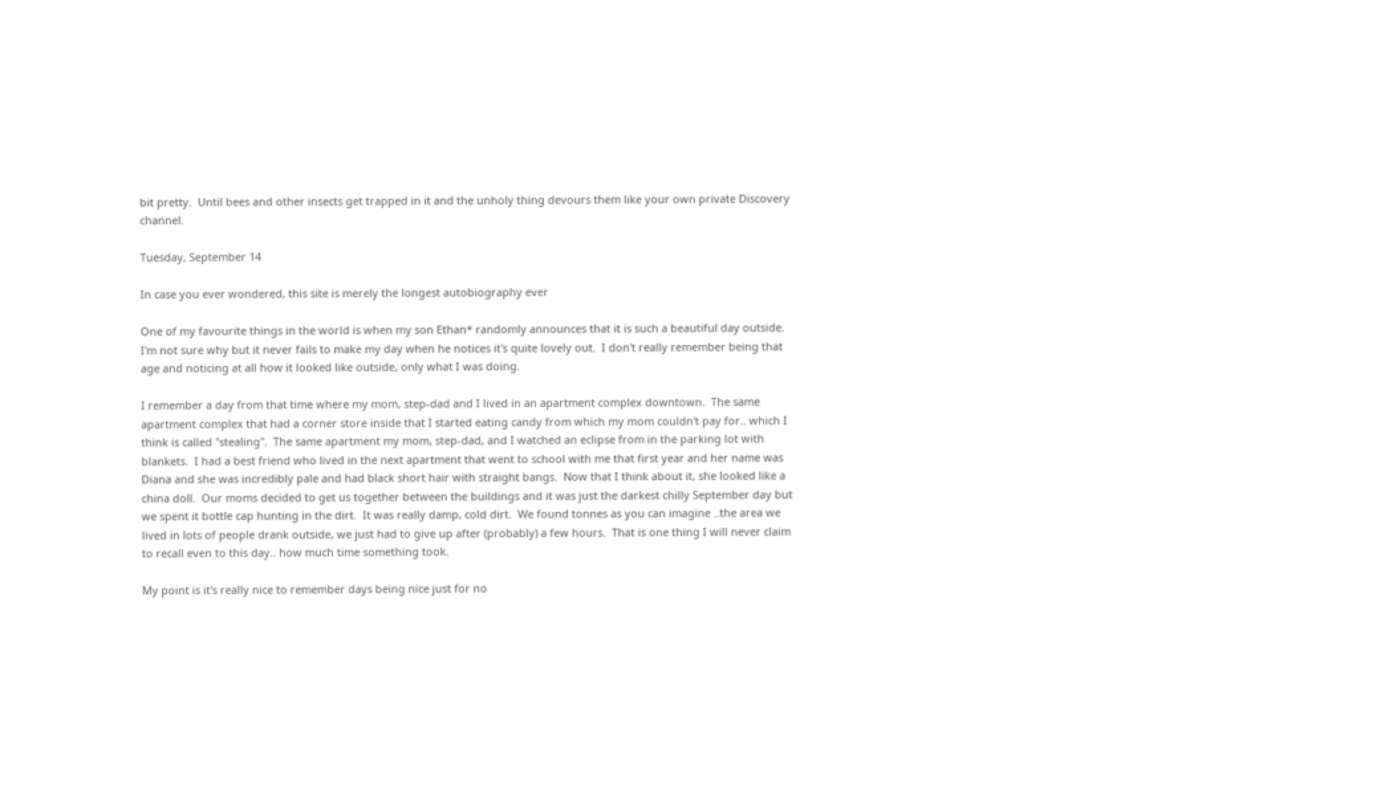bit pretty.  Until bees and other insects get trapped in it and the unholy thing devours them like your own private Discovery channel.

Tuesday, September 14

In case you ever wondered, this site is merely the longest autobiography ever

One of my favourite things in the world is when my son Ethan* randomly announces that it is such a beautiful day outside.  I'm not sure why but it never fails to make my day when he notices it's quite lovely out.  I don't really remember being that age and noticing at all how it looked like outside, only what I was doing.

I remember a day from that time where my mom, step-dad and I lived in an apartment complex downtown.  The same apartment complex that had a corner store inside that I started eating candy from which my mom couldn't pay for.. which I think is called "stealing".  The same apartment my mom, step-dad, and I watched an eclipse from in the parking lot with blankets.  I had a best friend who lived in the next apartment that went to school with me that first year and her name was Diana and she was incredibly pale and had black short hair with straight bangs.  Now that I think about it, she looked like a china doll.  Our moms decided to get us together between the buildings and it was just the darkest chilly September day but we spent it bottle cap hunting in the dirt.  It was really damp, cold dirt.  We found tonnes as you can imagine ..the area we lived in lots of people drank outside, we just had to give up after (probably) a few hours.  That is one thing I will never claim to recall even to this day.. how much time something took.

My point is it's really nice to remember days being nice just for no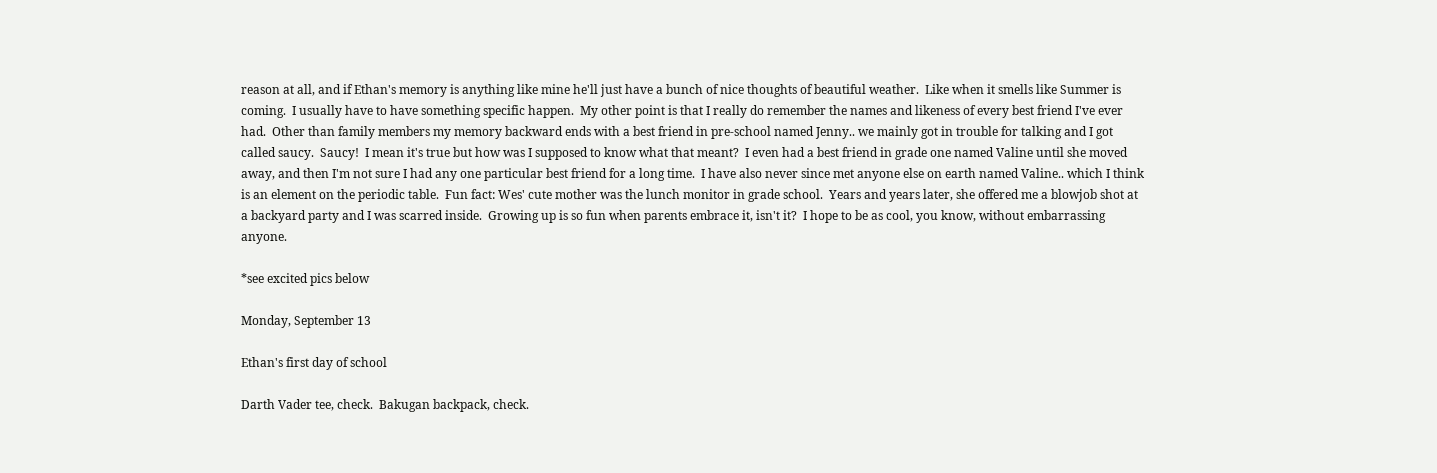reason at all, and if Ethan's memory is anything like mine he'll just have a bunch of nice thoughts of beautiful weather.  Like when it smells like Summer is coming.  I usually have to have something specific happen.  My other point is that I really do remember the names and likeness of every best friend I've ever had.  Other than family members my memory backward ends with a best friend in pre-school named Jenny.. we mainly got in trouble for talking and I got called saucy.  Saucy!  I mean it's true but how was I supposed to know what that meant?  I even had a best friend in grade one named Valine until she moved away, and then I'm not sure I had any one particular best friend for a long time.  I have also never since met anyone else on earth named Valine.. which I think is an element on the periodic table.  Fun fact: Wes' cute mother was the lunch monitor in grade school.  Years and years later, she offered me a blowjob shot at a backyard party and I was scarred inside.  Growing up is so fun when parents embrace it, isn't it?  I hope to be as cool, you know, without embarrassing anyone.

*see excited pics below

Monday, September 13

Ethan's first day of school

Darth Vader tee, check.  Bakugan backpack, check.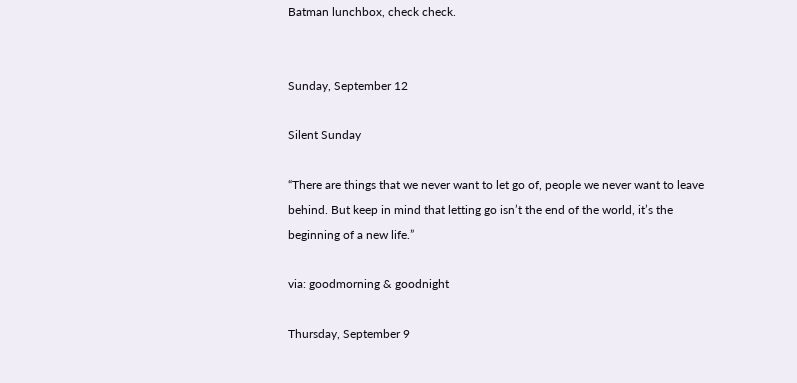Batman lunchbox, check check.


Sunday, September 12

Silent Sunday

“There are things that we never want to let go of, people we never want to leave behind. But keep in mind that letting go isn’t the end of the world, it’s the beginning of a new life.”

via: goodmorning & goodnight

Thursday, September 9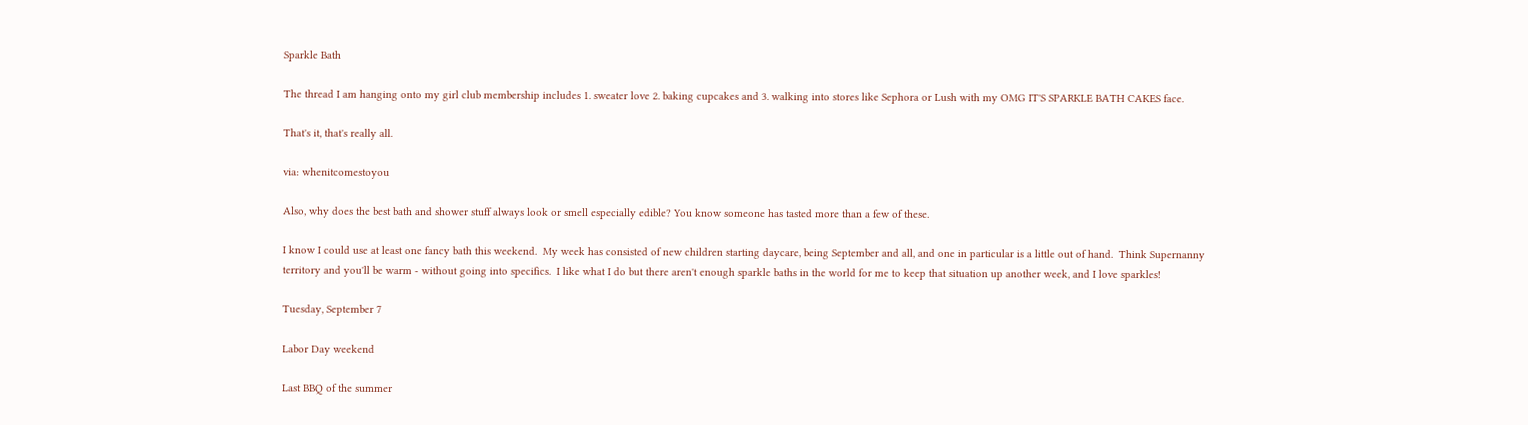Sparkle Bath

The thread I am hanging onto my girl club membership includes 1. sweater love 2. baking cupcakes and 3. walking into stores like Sephora or Lush with my OMG IT'S SPARKLE BATH CAKES face.

That's it, that's really all.

via: whenitcomestoyou

Also, why does the best bath and shower stuff always look or smell especially edible? You know someone has tasted more than a few of these.

I know I could use at least one fancy bath this weekend.  My week has consisted of new children starting daycare, being September and all, and one in particular is a little out of hand.  Think Supernanny territory and you'll be warm - without going into specifics.  I like what I do but there aren't enough sparkle baths in the world for me to keep that situation up another week, and I love sparkles!

Tuesday, September 7

Labor Day weekend

Last BBQ of the summer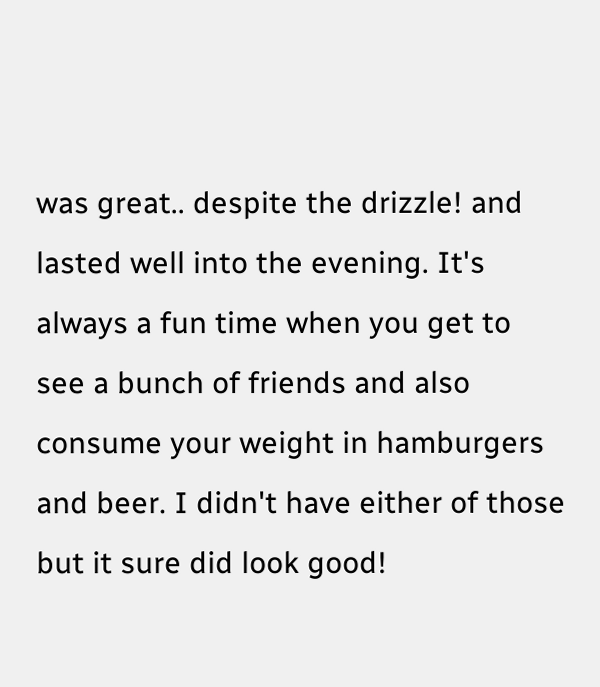was great.. despite the drizzle! and lasted well into the evening. It's always a fun time when you get to see a bunch of friends and also consume your weight in hamburgers and beer. I didn't have either of those but it sure did look good!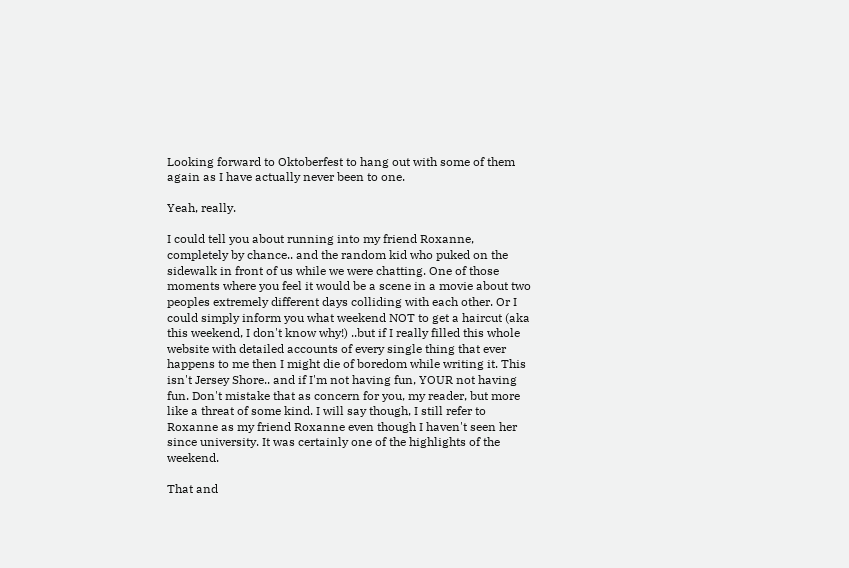Looking forward to Oktoberfest to hang out with some of them again as I have actually never been to one.

Yeah, really.

I could tell you about running into my friend Roxanne, completely by chance.. and the random kid who puked on the sidewalk in front of us while we were chatting. One of those moments where you feel it would be a scene in a movie about two peoples extremely different days colliding with each other. Or I could simply inform you what weekend NOT to get a haircut (aka this weekend, I don't know why!) ..but if I really filled this whole website with detailed accounts of every single thing that ever happens to me then I might die of boredom while writing it. This isn't Jersey Shore.. and if I'm not having fun, YOUR not having fun. Don't mistake that as concern for you, my reader, but more like a threat of some kind. I will say though, I still refer to Roxanne as my friend Roxanne even though I haven't seen her since university. It was certainly one of the highlights of the weekend.

That and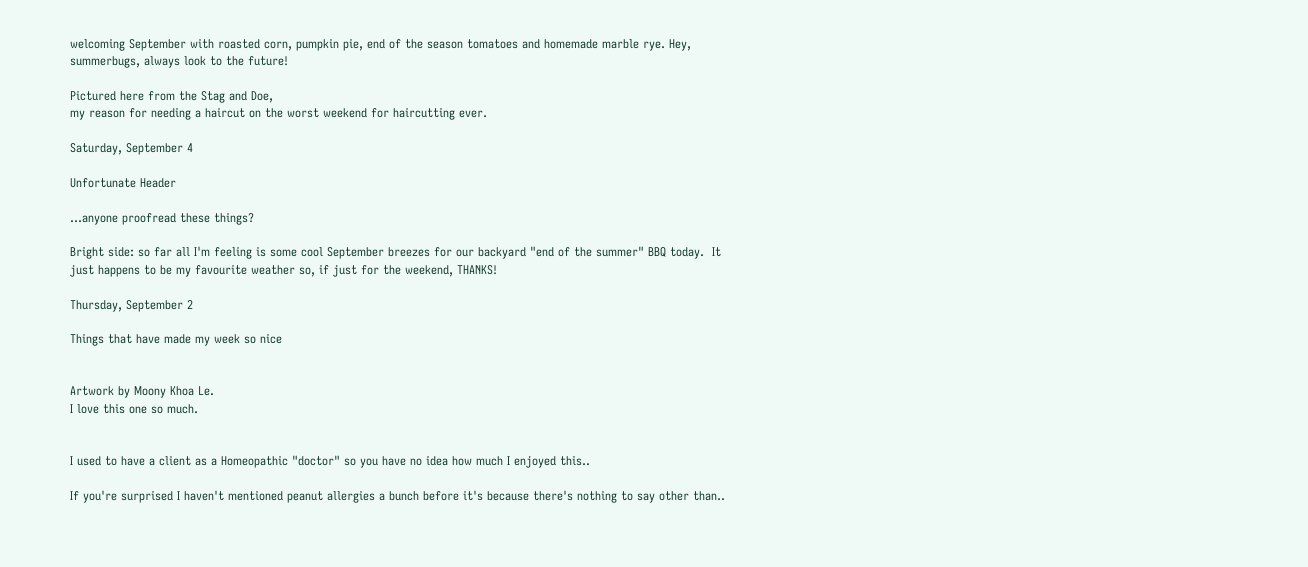welcoming September with roasted corn, pumpkin pie, end of the season tomatoes and homemade marble rye. Hey, summerbugs, always look to the future!

Pictured here from the Stag and Doe,
my reason for needing a haircut on the worst weekend for haircutting ever.

Saturday, September 4

Unfortunate Header

...anyone proofread these things?

Bright side: so far all I'm feeling is some cool September breezes for our backyard "end of the summer" BBQ today.  It just happens to be my favourite weather so, if just for the weekend, THANKS!

Thursday, September 2

Things that have made my week so nice


Artwork by Moony Khoa Le.
I love this one so much.


I used to have a client as a Homeopathic "doctor" so you have no idea how much I enjoyed this..

If you're surprised I haven't mentioned peanut allergies a bunch before it's because there's nothing to say other than..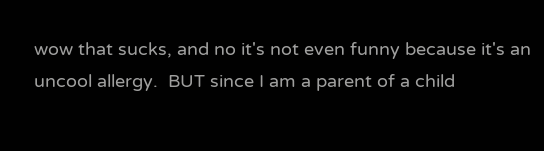wow that sucks, and no it's not even funny because it's an uncool allergy.  BUT since I am a parent of a child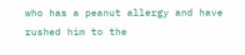who has a peanut allergy and have rushed him to the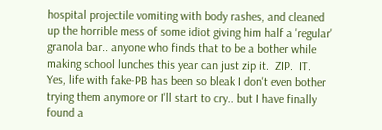hospital projectile vomiting with body rashes, and cleaned up the horrible mess of some idiot giving him half a 'regular' granola bar.. anyone who finds that to be a bother while making school lunches this year can just zip it.  ZIP.  IT.  Yes, life with fake-PB has been so bleak I don't even bother trying them anymore or I'll start to cry.. but I have finally found a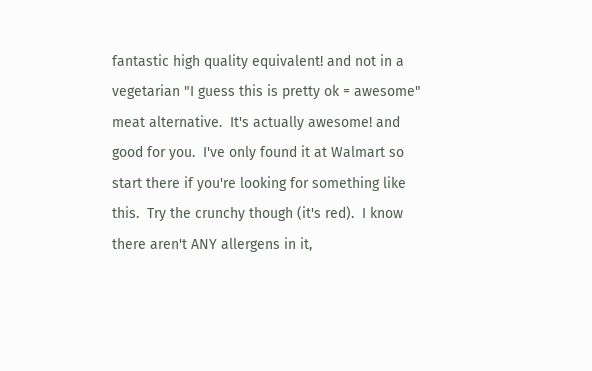fantastic high quality equivalent! and not in a vegetarian "I guess this is pretty ok = awesome" meat alternative.  It's actually awesome! and good for you.  I've only found it at Walmart so start there if you're looking for something like this.  Try the crunchy though (it's red).  I know there aren't ANY allergens in it,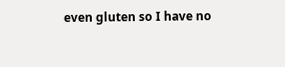even gluten so I have no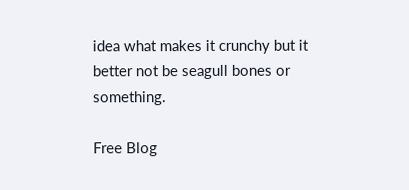idea what makes it crunchy but it better not be seagull bones or something.

Free Blog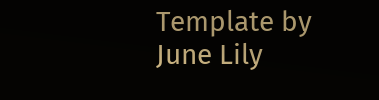Template by June Lily